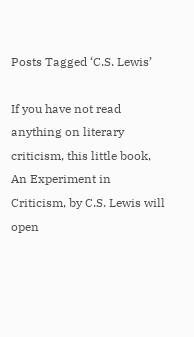Posts Tagged ‘C.S. Lewis’

If you have not read anything on literary criticism, this little book, An Experiment in Criticism, by C.S. Lewis will open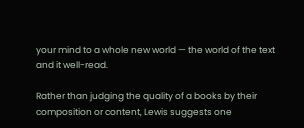your mind to a whole new world — the world of the text and it well-read.

Rather than judging the quality of a books by their composition or content, Lewis suggests one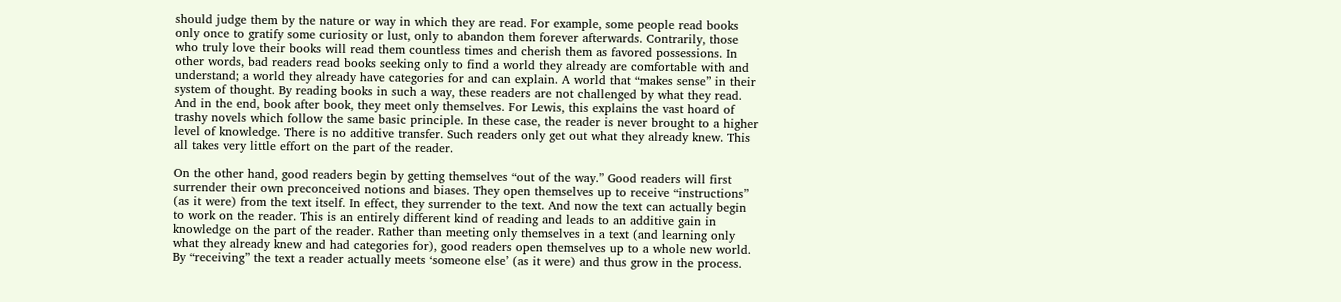should judge them by the nature or way in which they are read. For example, some people read books only once to gratify some curiosity or lust, only to abandon them forever afterwards. Contrarily, those who truly love their books will read them countless times and cherish them as favored possessions. In other words, bad readers read books seeking only to find a world they already are comfortable with and understand; a world they already have categories for and can explain. A world that “makes sense” in their system of thought. By reading books in such a way, these readers are not challenged by what they read. And in the end, book after book, they meet only themselves. For Lewis, this explains the vast hoard of trashy novels which follow the same basic principle. In these case, the reader is never brought to a higher level of knowledge. There is no additive transfer. Such readers only get out what they already knew. This all takes very little effort on the part of the reader.

On the other hand, good readers begin by getting themselves “out of the way.” Good readers will first surrender their own preconceived notions and biases. They open themselves up to receive “instructions” (as it were) from the text itself. In effect, they surrender to the text. And now the text can actually begin to work on the reader. This is an entirely different kind of reading and leads to an additive gain in knowledge on the part of the reader. Rather than meeting only themselves in a text (and learning only what they already knew and had categories for), good readers open themselves up to a whole new world. By “receiving” the text a reader actually meets ‘someone else’ (as it were) and thus grow in the process.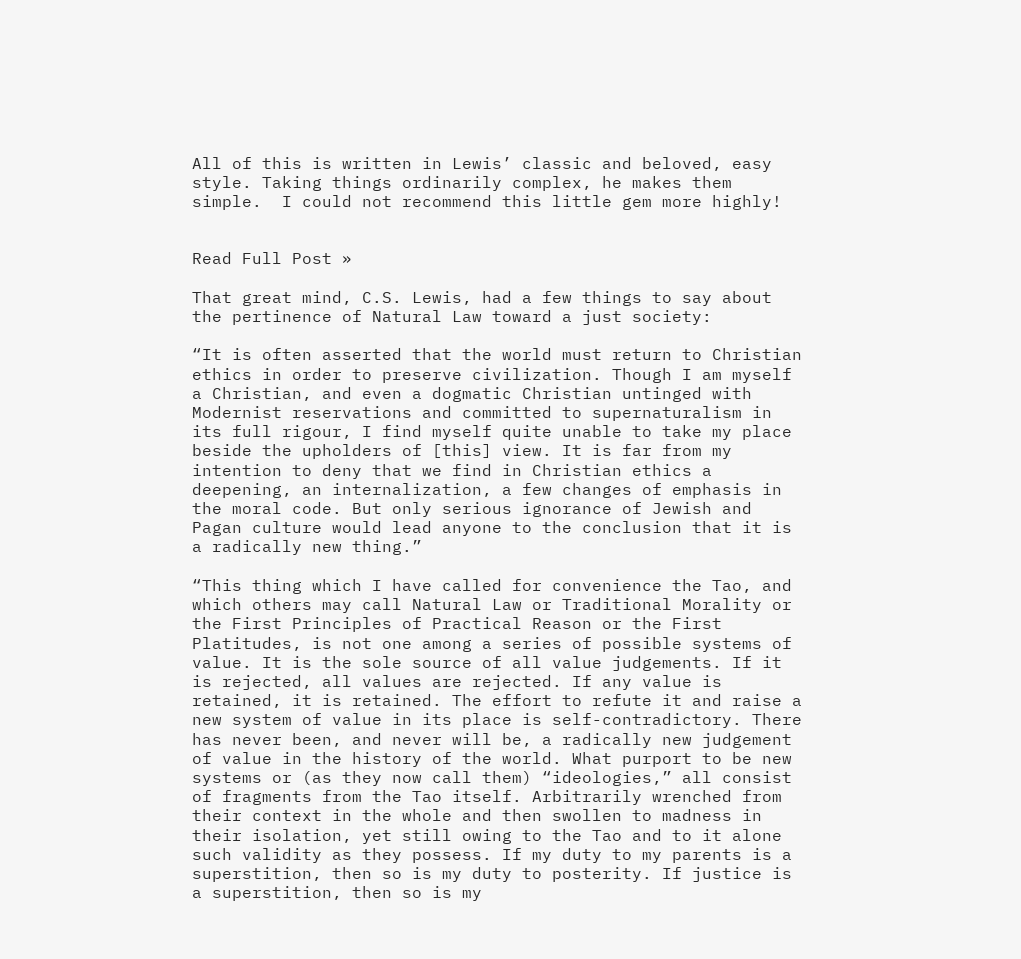All of this is written in Lewis’ classic and beloved, easy style. Taking things ordinarily complex, he makes them simple.  I could not recommend this little gem more highly!


Read Full Post »

That great mind, C.S. Lewis, had a few things to say about the pertinence of Natural Law toward a just society:

“It is often asserted that the world must return to Christian ethics in order to preserve civilization. Though I am myself a Christian, and even a dogmatic Christian untinged with Modernist reservations and committed to supernaturalism in its full rigour, I find myself quite unable to take my place beside the upholders of [this] view. It is far from my intention to deny that we find in Christian ethics a deepening, an internalization, a few changes of emphasis in the moral code. But only serious ignorance of Jewish and Pagan culture would lead anyone to the conclusion that it is a radically new thing.”

“This thing which I have called for convenience the Tao, and which others may call Natural Law or Traditional Morality or the First Principles of Practical Reason or the First Platitudes, is not one among a series of possible systems of value. It is the sole source of all value judgements. If it is rejected, all values are rejected. If any value is retained, it is retained. The effort to refute it and raise a new system of value in its place is self-contradictory. There has never been, and never will be, a radically new judgement of value in the history of the world. What purport to be new systems or (as they now call them) “ideologies,” all consist of fragments from the Tao itself. Arbitrarily wrenched from their context in the whole and then swollen to madness in their isolation, yet still owing to the Tao and to it alone such validity as they possess. If my duty to my parents is a superstition, then so is my duty to posterity. If justice is a superstition, then so is my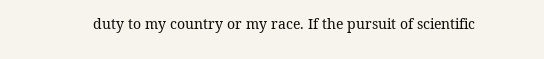duty to my country or my race. If the pursuit of scientific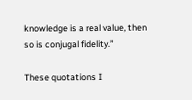knowledge is a real value, then so is conjugal fidelity.”

These quotations I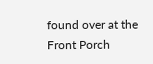found over at the Front Porch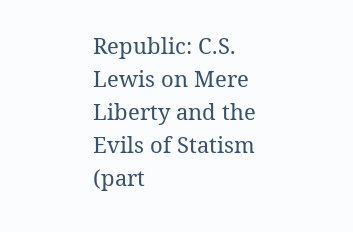Republic: C.S. Lewis on Mere Liberty and the Evils of Statism (part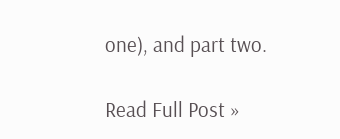one), and part two.

Read Full Post »